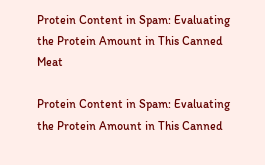Protein Content in Spam: Evaluating the Protein Amount in This Canned Meat

Protein Content in Spam: Evaluating the Protein Amount in This Canned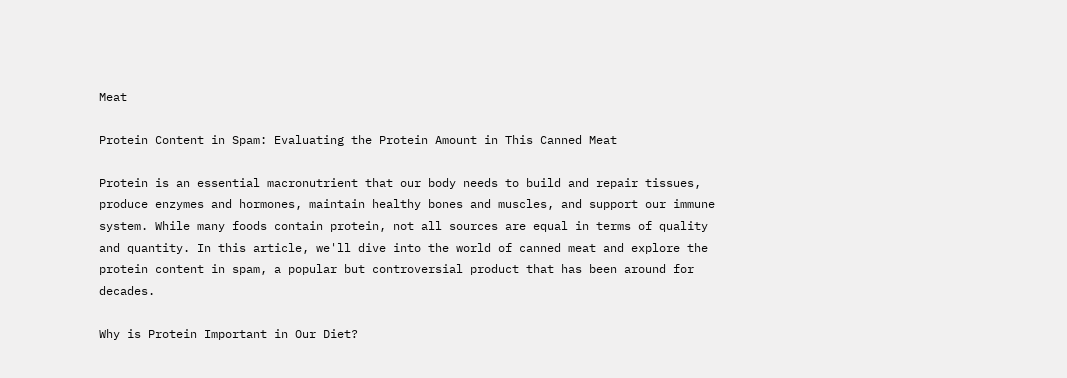Meat

Protein Content in Spam: Evaluating the Protein Amount in This Canned Meat

Protein is an essential macronutrient that our body needs to build and repair tissues, produce enzymes and hormones, maintain healthy bones and muscles, and support our immune system. While many foods contain protein, not all sources are equal in terms of quality and quantity. In this article, we'll dive into the world of canned meat and explore the protein content in spam, a popular but controversial product that has been around for decades.

Why is Protein Important in Our Diet?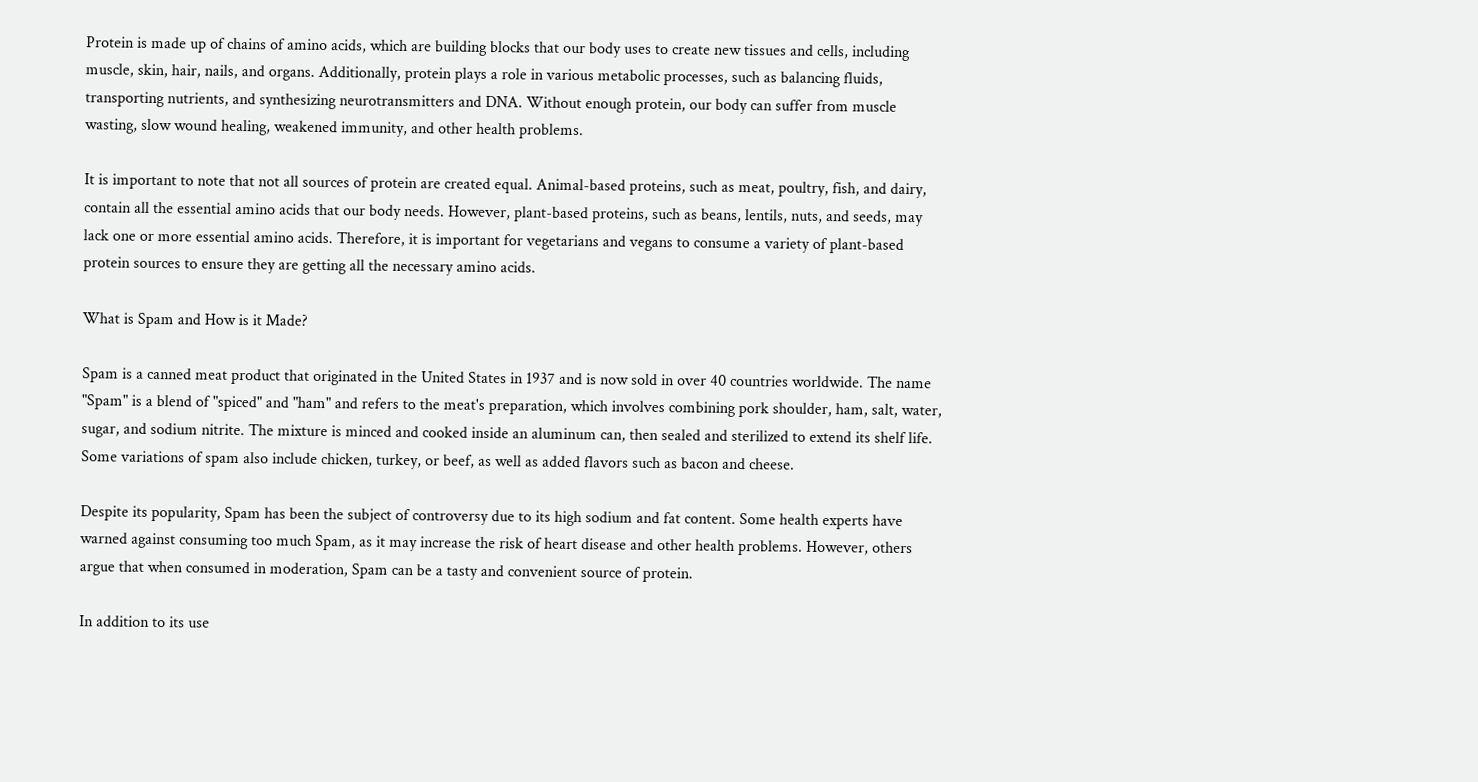Protein is made up of chains of amino acids, which are building blocks that our body uses to create new tissues and cells, including muscle, skin, hair, nails, and organs. Additionally, protein plays a role in various metabolic processes, such as balancing fluids, transporting nutrients, and synthesizing neurotransmitters and DNA. Without enough protein, our body can suffer from muscle wasting, slow wound healing, weakened immunity, and other health problems.

It is important to note that not all sources of protein are created equal. Animal-based proteins, such as meat, poultry, fish, and dairy, contain all the essential amino acids that our body needs. However, plant-based proteins, such as beans, lentils, nuts, and seeds, may lack one or more essential amino acids. Therefore, it is important for vegetarians and vegans to consume a variety of plant-based protein sources to ensure they are getting all the necessary amino acids.

What is Spam and How is it Made?

Spam is a canned meat product that originated in the United States in 1937 and is now sold in over 40 countries worldwide. The name "Spam" is a blend of "spiced" and "ham" and refers to the meat's preparation, which involves combining pork shoulder, ham, salt, water, sugar, and sodium nitrite. The mixture is minced and cooked inside an aluminum can, then sealed and sterilized to extend its shelf life. Some variations of spam also include chicken, turkey, or beef, as well as added flavors such as bacon and cheese.

Despite its popularity, Spam has been the subject of controversy due to its high sodium and fat content. Some health experts have warned against consuming too much Spam, as it may increase the risk of heart disease and other health problems. However, others argue that when consumed in moderation, Spam can be a tasty and convenient source of protein.

In addition to its use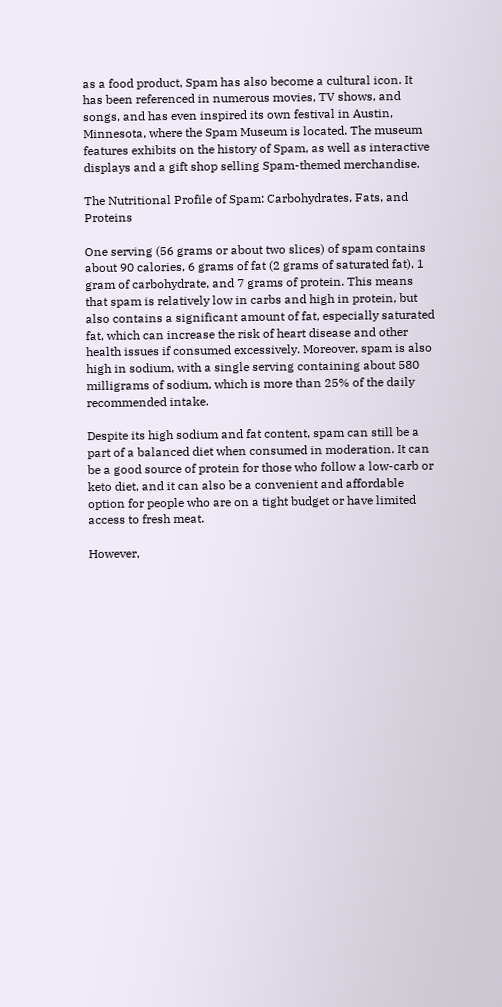as a food product, Spam has also become a cultural icon. It has been referenced in numerous movies, TV shows, and songs, and has even inspired its own festival in Austin, Minnesota, where the Spam Museum is located. The museum features exhibits on the history of Spam, as well as interactive displays and a gift shop selling Spam-themed merchandise.

The Nutritional Profile of Spam: Carbohydrates, Fats, and Proteins

One serving (56 grams or about two slices) of spam contains about 90 calories, 6 grams of fat (2 grams of saturated fat), 1 gram of carbohydrate, and 7 grams of protein. This means that spam is relatively low in carbs and high in protein, but also contains a significant amount of fat, especially saturated fat, which can increase the risk of heart disease and other health issues if consumed excessively. Moreover, spam is also high in sodium, with a single serving containing about 580 milligrams of sodium, which is more than 25% of the daily recommended intake.

Despite its high sodium and fat content, spam can still be a part of a balanced diet when consumed in moderation. It can be a good source of protein for those who follow a low-carb or keto diet, and it can also be a convenient and affordable option for people who are on a tight budget or have limited access to fresh meat.

However,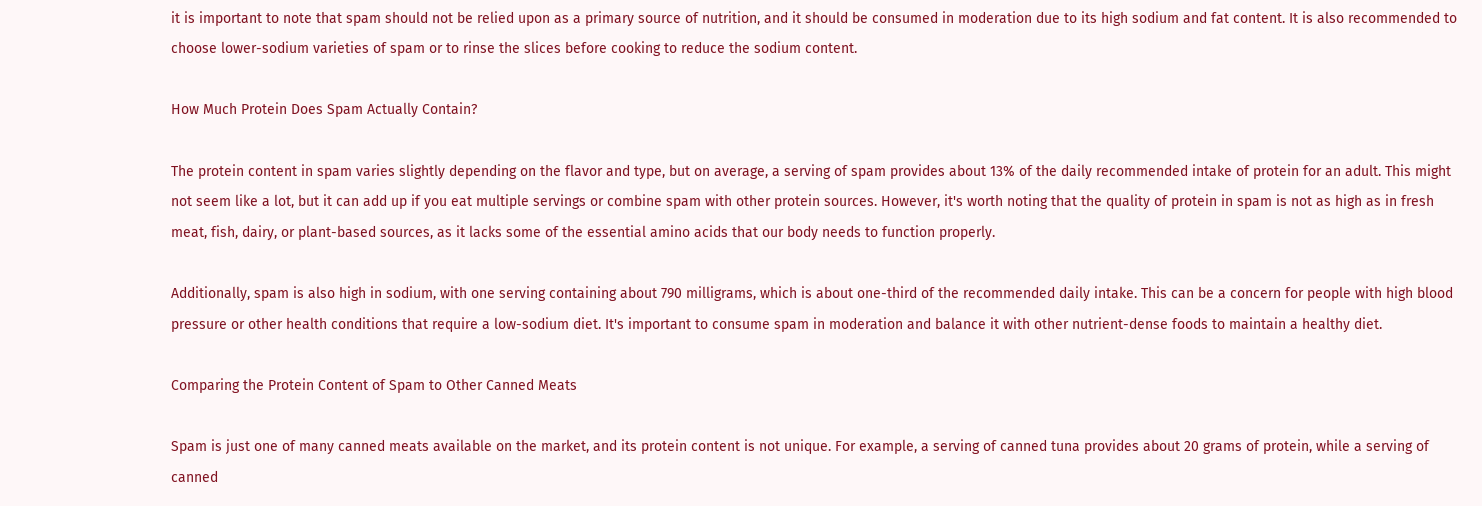it is important to note that spam should not be relied upon as a primary source of nutrition, and it should be consumed in moderation due to its high sodium and fat content. It is also recommended to choose lower-sodium varieties of spam or to rinse the slices before cooking to reduce the sodium content.

How Much Protein Does Spam Actually Contain?

The protein content in spam varies slightly depending on the flavor and type, but on average, a serving of spam provides about 13% of the daily recommended intake of protein for an adult. This might not seem like a lot, but it can add up if you eat multiple servings or combine spam with other protein sources. However, it's worth noting that the quality of protein in spam is not as high as in fresh meat, fish, dairy, or plant-based sources, as it lacks some of the essential amino acids that our body needs to function properly.

Additionally, spam is also high in sodium, with one serving containing about 790 milligrams, which is about one-third of the recommended daily intake. This can be a concern for people with high blood pressure or other health conditions that require a low-sodium diet. It's important to consume spam in moderation and balance it with other nutrient-dense foods to maintain a healthy diet.

Comparing the Protein Content of Spam to Other Canned Meats

Spam is just one of many canned meats available on the market, and its protein content is not unique. For example, a serving of canned tuna provides about 20 grams of protein, while a serving of canned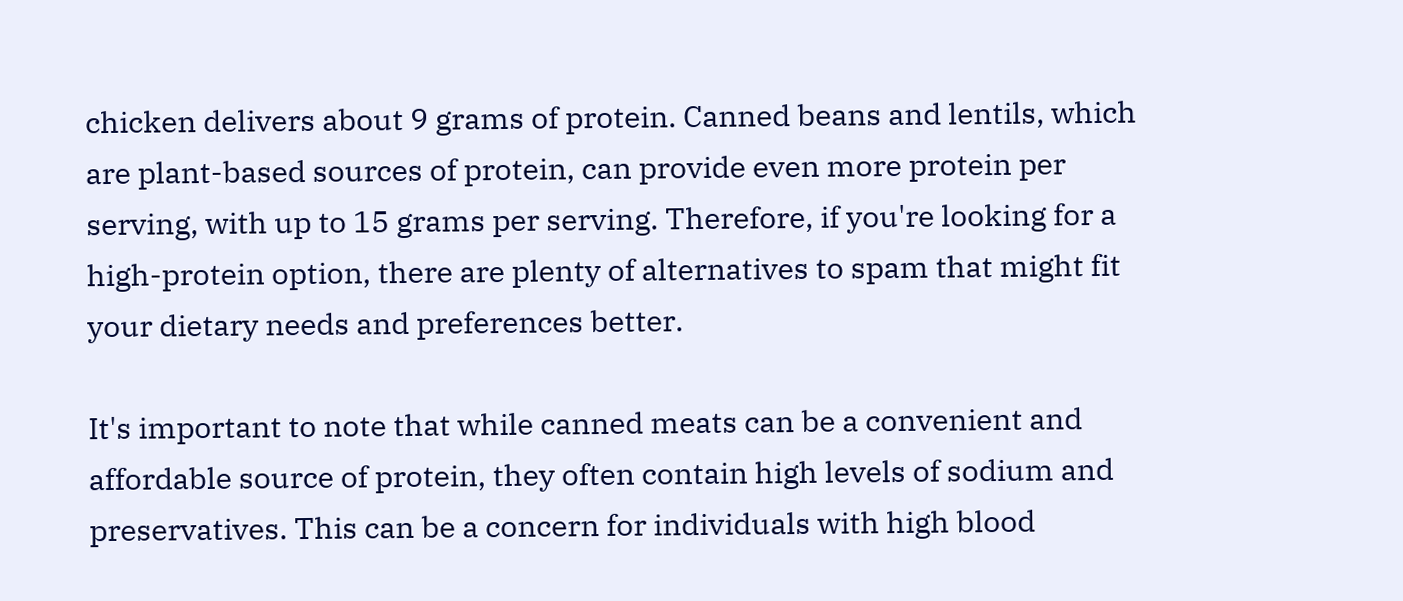chicken delivers about 9 grams of protein. Canned beans and lentils, which are plant-based sources of protein, can provide even more protein per serving, with up to 15 grams per serving. Therefore, if you're looking for a high-protein option, there are plenty of alternatives to spam that might fit your dietary needs and preferences better.

It's important to note that while canned meats can be a convenient and affordable source of protein, they often contain high levels of sodium and preservatives. This can be a concern for individuals with high blood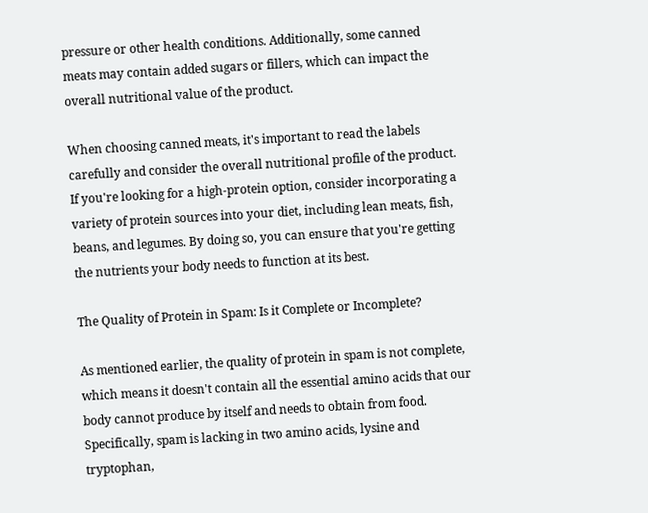pressure or other health conditions. Additionally, some canned meats may contain added sugars or fillers, which can impact the overall nutritional value of the product.

When choosing canned meats, it's important to read the labels carefully and consider the overall nutritional profile of the product. If you're looking for a high-protein option, consider incorporating a variety of protein sources into your diet, including lean meats, fish, beans, and legumes. By doing so, you can ensure that you're getting the nutrients your body needs to function at its best.

The Quality of Protein in Spam: Is it Complete or Incomplete?

As mentioned earlier, the quality of protein in spam is not complete, which means it doesn't contain all the essential amino acids that our body cannot produce by itself and needs to obtain from food. Specifically, spam is lacking in two amino acids, lysine and tryptophan,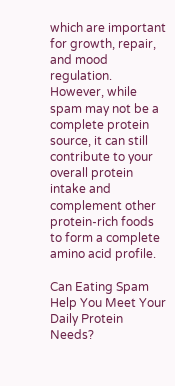which are important for growth, repair, and mood regulation. However, while spam may not be a complete protein source, it can still contribute to your overall protein intake and complement other protein-rich foods to form a complete amino acid profile.

Can Eating Spam Help You Meet Your Daily Protein Needs?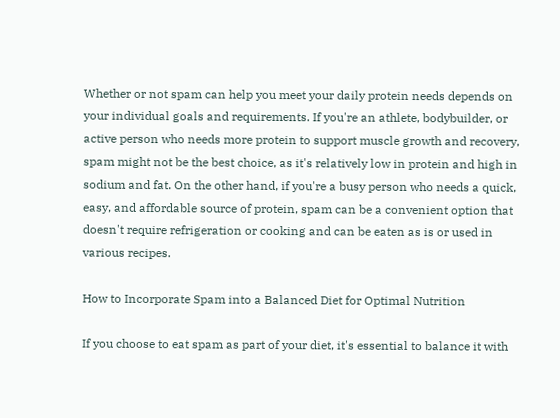Whether or not spam can help you meet your daily protein needs depends on your individual goals and requirements. If you're an athlete, bodybuilder, or active person who needs more protein to support muscle growth and recovery, spam might not be the best choice, as it's relatively low in protein and high in sodium and fat. On the other hand, if you're a busy person who needs a quick, easy, and affordable source of protein, spam can be a convenient option that doesn't require refrigeration or cooking and can be eaten as is or used in various recipes.

How to Incorporate Spam into a Balanced Diet for Optimal Nutrition

If you choose to eat spam as part of your diet, it's essential to balance it with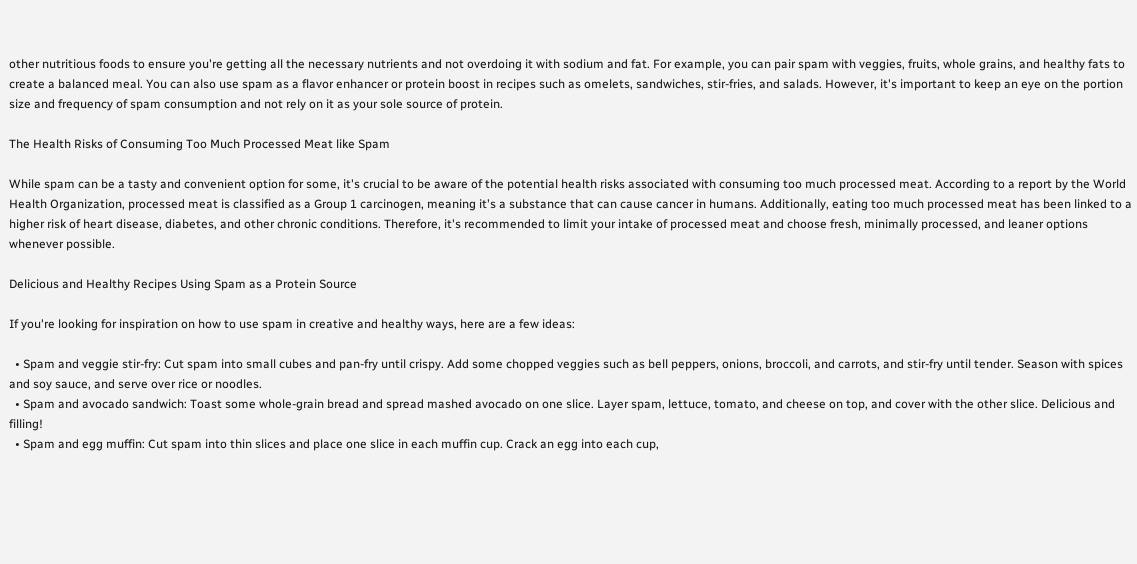other nutritious foods to ensure you're getting all the necessary nutrients and not overdoing it with sodium and fat. For example, you can pair spam with veggies, fruits, whole grains, and healthy fats to create a balanced meal. You can also use spam as a flavor enhancer or protein boost in recipes such as omelets, sandwiches, stir-fries, and salads. However, it's important to keep an eye on the portion size and frequency of spam consumption and not rely on it as your sole source of protein.

The Health Risks of Consuming Too Much Processed Meat like Spam

While spam can be a tasty and convenient option for some, it's crucial to be aware of the potential health risks associated with consuming too much processed meat. According to a report by the World Health Organization, processed meat is classified as a Group 1 carcinogen, meaning it's a substance that can cause cancer in humans. Additionally, eating too much processed meat has been linked to a higher risk of heart disease, diabetes, and other chronic conditions. Therefore, it's recommended to limit your intake of processed meat and choose fresh, minimally processed, and leaner options whenever possible.

Delicious and Healthy Recipes Using Spam as a Protein Source

If you're looking for inspiration on how to use spam in creative and healthy ways, here are a few ideas:

  • Spam and veggie stir-fry: Cut spam into small cubes and pan-fry until crispy. Add some chopped veggies such as bell peppers, onions, broccoli, and carrots, and stir-fry until tender. Season with spices and soy sauce, and serve over rice or noodles.
  • Spam and avocado sandwich: Toast some whole-grain bread and spread mashed avocado on one slice. Layer spam, lettuce, tomato, and cheese on top, and cover with the other slice. Delicious and filling!
  • Spam and egg muffin: Cut spam into thin slices and place one slice in each muffin cup. Crack an egg into each cup,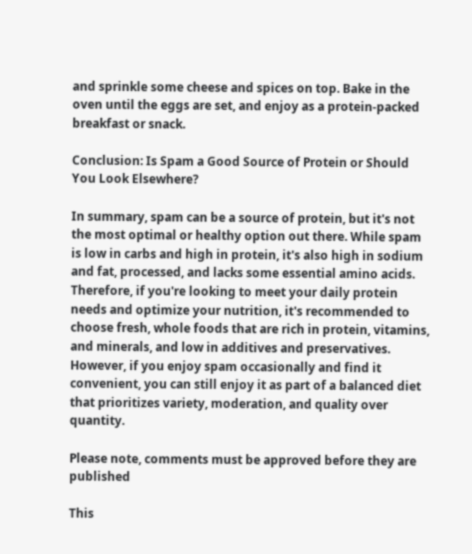and sprinkle some cheese and spices on top. Bake in the oven until the eggs are set, and enjoy as a protein-packed breakfast or snack.

Conclusion: Is Spam a Good Source of Protein or Should You Look Elsewhere?

In summary, spam can be a source of protein, but it's not the most optimal or healthy option out there. While spam is low in carbs and high in protein, it's also high in sodium and fat, processed, and lacks some essential amino acids. Therefore, if you're looking to meet your daily protein needs and optimize your nutrition, it's recommended to choose fresh, whole foods that are rich in protein, vitamins, and minerals, and low in additives and preservatives. However, if you enjoy spam occasionally and find it convenient, you can still enjoy it as part of a balanced diet that prioritizes variety, moderation, and quality over quantity.

Please note, comments must be approved before they are published

This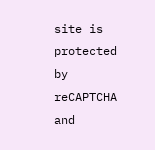site is protected by reCAPTCHA and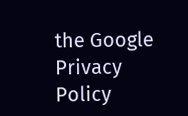the Google Privacy Policy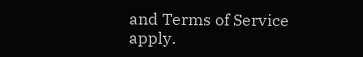and Terms of Service apply.